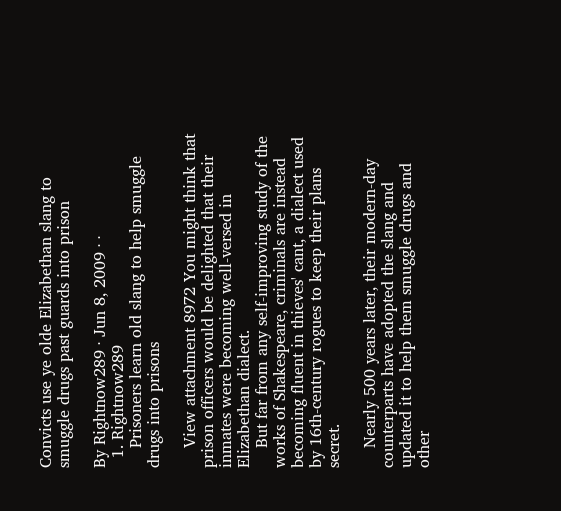Convicts use ye olde Elizabethan slang to smuggle drugs past guards into prison

By Rightnow289 · Jun 8, 2009 · ·
  1. Rightnow289
    Prisoners learn old slang to help smuggle drugs into prisons

    View attachment 8972 You might think that prison officers would be delighted that their inmates were becoming well-versed in Elizabethan dialect.
    But far from any self-improving study of the works of Shakespeare, criminals are instead becoming fluent in thieves' cant, a dialect used by 16th-century rogues to keep their plans secret.

    Nearly 500 years later, their modern-day counterparts have adopted the slang and updated it to help them smuggle drugs and other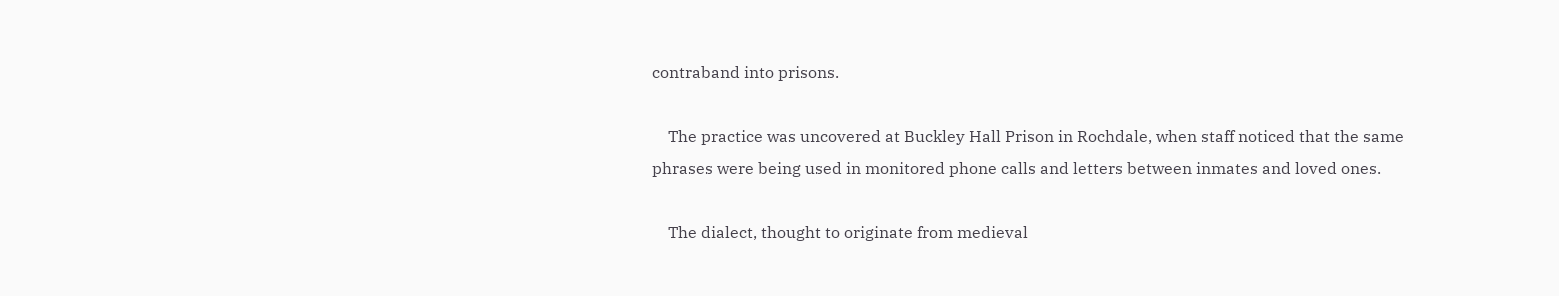contraband into prisons.

    The practice was uncovered at Buckley Hall Prison in Rochdale, when staff noticed that the same phrases were being used in monitored phone calls and letters between inmates and loved ones.

    The dialect, thought to originate from medieval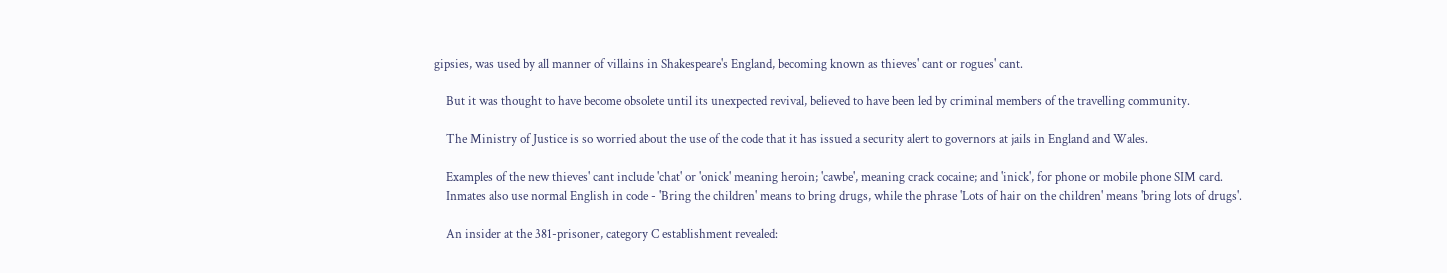gipsies, was used by all manner of villains in Shakespeare's England, becoming known as thieves' cant or rogues' cant.

    But it was thought to have become obsolete until its unexpected revival, believed to have been led by criminal members of the travelling community.

    The Ministry of Justice is so worried about the use of the code that it has issued a security alert to governors at jails in England and Wales.

    Examples of the new thieves' cant include 'chat' or 'onick' meaning heroin; 'cawbe', meaning crack cocaine; and 'inick', for phone or mobile phone SIM card.
    Inmates also use normal English in code - 'Bring the children' means to bring drugs, while the phrase 'Lots of hair on the children' means 'bring lots of drugs'.

    An insider at the 381-prisoner, category C establishment revealed: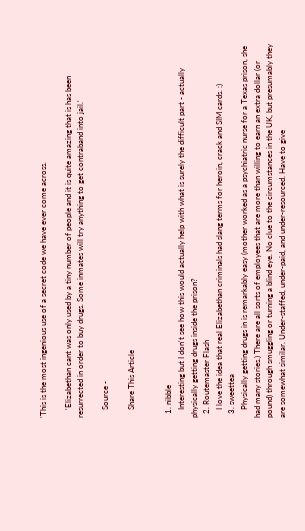'This is the most ingenious use of a secret code we have ever come across.

    'Elizabethan cant was only used by a tiny number of people and it is quite amazing that is has been resurrected in order to buy drugs. Some inmates will try anything to get contraband into jail.'

    Source -

    Share This Article


  1. nibble
    Interesting but I don't see how this would actually help with what is surely the difficult part - actually physically getting drugs inside the prison?
  2. Routemaster Flash
    I love the idea that real Elizabethan criminals had slang terms for heroin, crack and SIM cards. :)
  3. sweettea
    Physically getting drugs in is remarkably easy (mother worked as a psychiatric nurse for a Texas prison, she had many stories.) There are all sorts of employees that are more than willing to earn an extra dollar (or pound) through smuggling or turning a blind eye. No clue to the circumstances in the UK, but presumably they are somewhat similar. Under-staffed, under-paid, and under-resourced. Have to give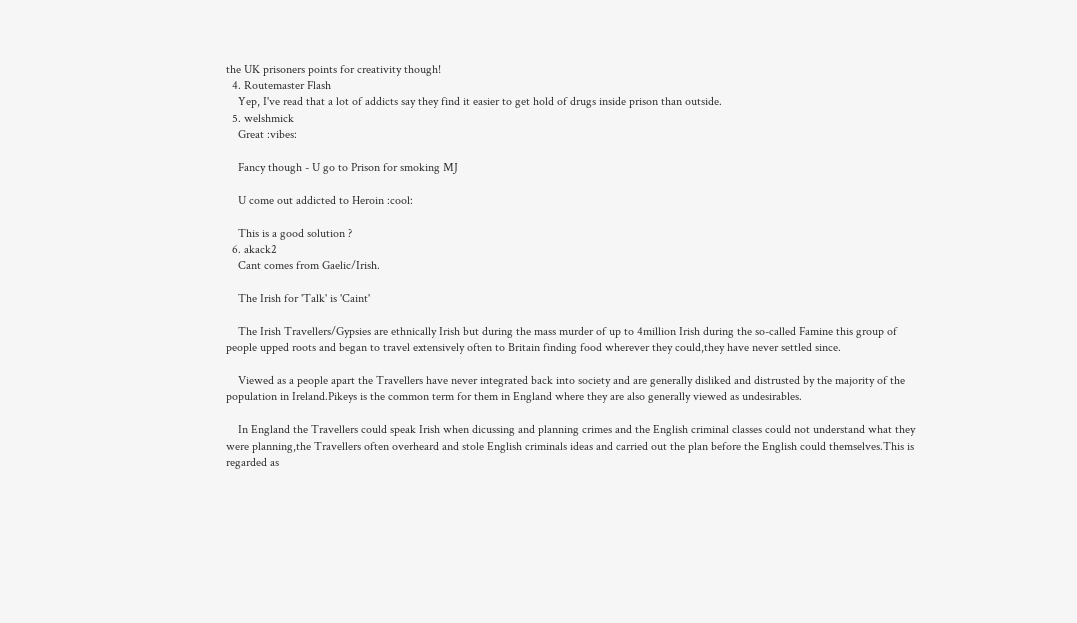the UK prisoners points for creativity though!
  4. Routemaster Flash
    Yep, I've read that a lot of addicts say they find it easier to get hold of drugs inside prison than outside.
  5. welshmick
    Great :vibes:

    Fancy though - U go to Prison for smoking MJ

    U come out addicted to Heroin :cool:

    This is a good solution ?
  6. akack2
    Cant comes from Gaelic/Irish.

    The Irish for 'Talk' is 'Caint'

    The Irish Travellers/Gypsies are ethnically Irish but during the mass murder of up to 4million Irish during the so-called Famine this group of people upped roots and began to travel extensively often to Britain finding food wherever they could,they have never settled since.

    Viewed as a people apart the Travellers have never integrated back into society and are generally disliked and distrusted by the majority of the population in Ireland.Pikeys is the common term for them in England where they are also generally viewed as undesirables.

    In England the Travellers could speak Irish when dicussing and planning crimes and the English criminal classes could not understand what they were planning,the Travellers often overheard and stole English criminals ideas and carried out the plan before the English could themselves.This is regarded as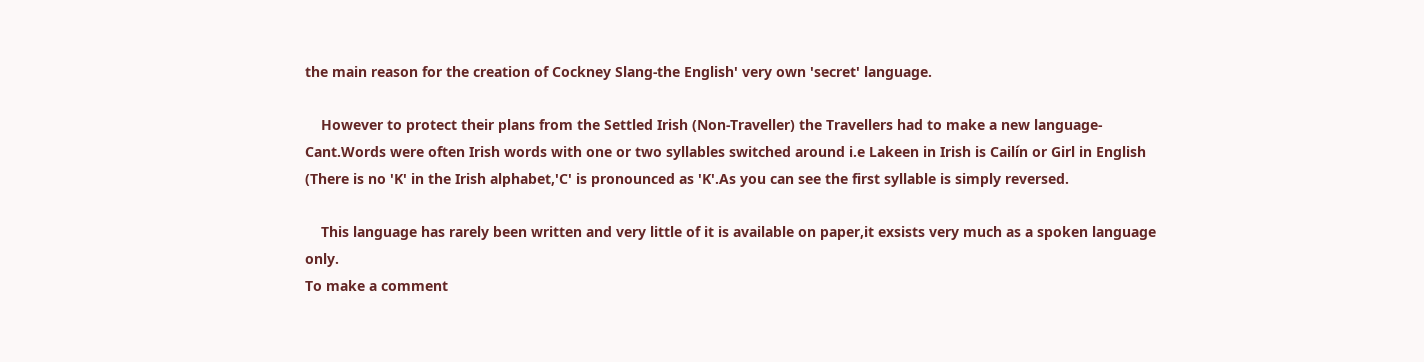the main reason for the creation of Cockney Slang-the English' very own 'secret' language.

    However to protect their plans from the Settled Irish (Non-Traveller) the Travellers had to make a new language-Cant.Words were often Irish words with one or two syllables switched around i.e Lakeen in Irish is Cailín or Girl in English (There is no 'K' in the Irish alphabet,'C' is pronounced as 'K'.As you can see the first syllable is simply reversed.

    This language has rarely been written and very little of it is available on paper,it exsists very much as a spoken language only.
To make a comment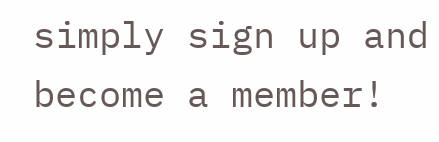simply sign up and become a member!